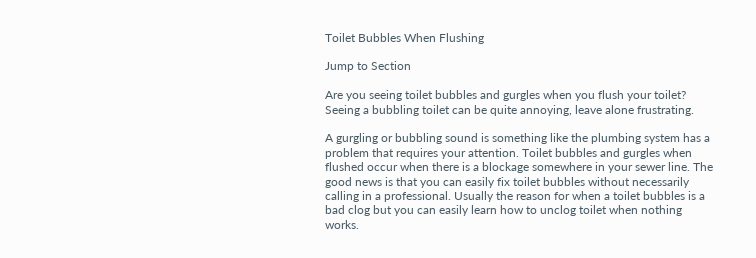Toilet Bubbles When Flushing

Jump to Section

Are you seeing toilet bubbles and gurgles when you flush your toilet? Seeing a bubbling toilet can be quite annoying, leave alone frustrating.

A gurgling or bubbling sound is something like the plumbing system has a problem that requires your attention. Toilet bubbles and gurgles when flushed occur when there is a blockage somewhere in your sewer line. The good news is that you can easily fix toilet bubbles without necessarily calling in a professional. Usually the reason for when a toilet bubbles is a bad clog but you can easily learn how to unclog toilet when nothing works.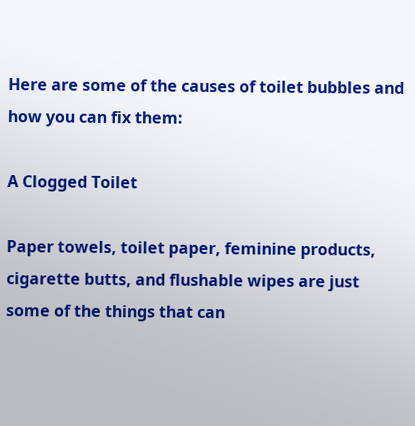Here are some of the causes of toilet bubbles and how you can fix them:

A Clogged Toilet

Paper towels, toilet paper, feminine products, cigarette butts, and flushable wipes are just some of the things that can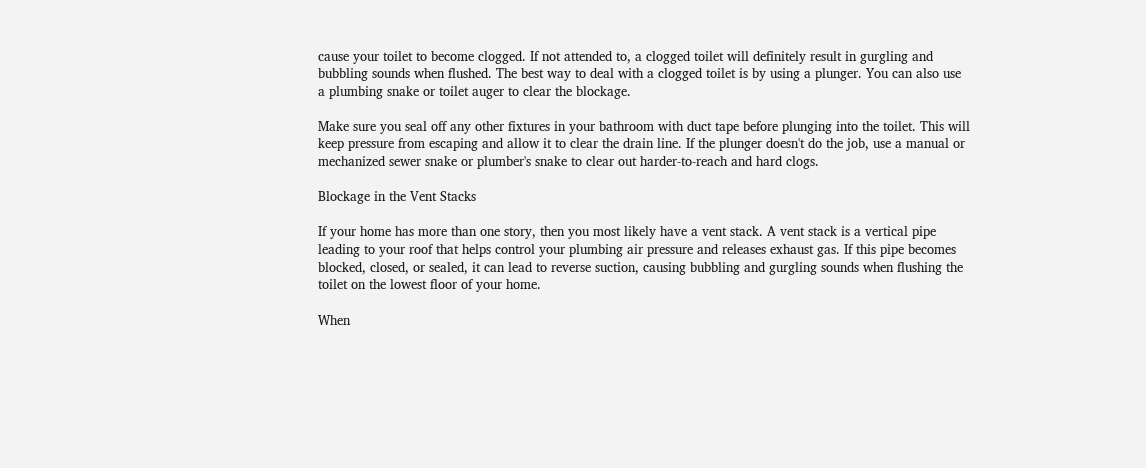cause your toilet to become clogged. If not attended to, a clogged toilet will definitely result in gurgling and bubbling sounds when flushed. The best way to deal with a clogged toilet is by using a plunger. You can also use a plumbing snake or toilet auger to clear the blockage.

Make sure you seal off any other fixtures in your bathroom with duct tape before plunging into the toilet. This will keep pressure from escaping and allow it to clear the drain line. If the plunger doesn't do the job, use a manual or mechanized sewer snake or plumber's snake to clear out harder-to-reach and hard clogs.

Blockage in the Vent Stacks

If your home has more than one story, then you most likely have a vent stack. A vent stack is a vertical pipe leading to your roof that helps control your plumbing air pressure and releases exhaust gas. If this pipe becomes blocked, closed, or sealed, it can lead to reverse suction, causing bubbling and gurgling sounds when flushing the toilet on the lowest floor of your home.

When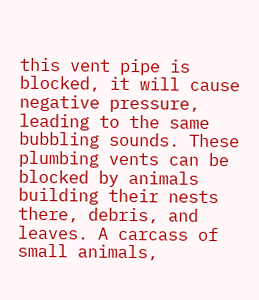this vent pipe is blocked, it will cause negative pressure, leading to the same bubbling sounds. These plumbing vents can be blocked by animals building their nests there, debris, and leaves. A carcass of small animals,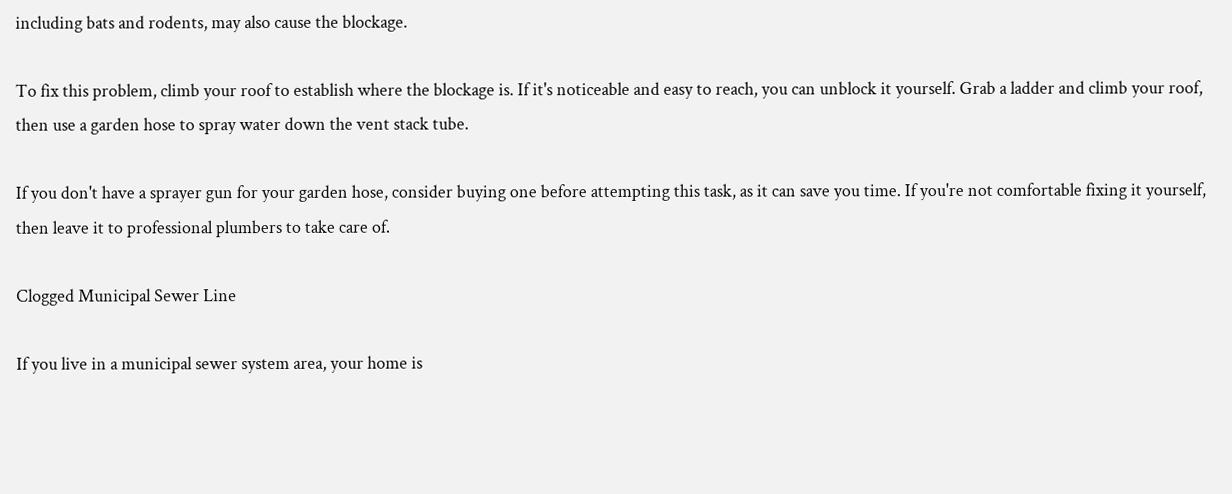including bats and rodents, may also cause the blockage.

To fix this problem, climb your roof to establish where the blockage is. If it's noticeable and easy to reach, you can unblock it yourself. Grab a ladder and climb your roof, then use a garden hose to spray water down the vent stack tube.

If you don't have a sprayer gun for your garden hose, consider buying one before attempting this task, as it can save you time. If you're not comfortable fixing it yourself, then leave it to professional plumbers to take care of.

Clogged Municipal Sewer Line

If you live in a municipal sewer system area, your home is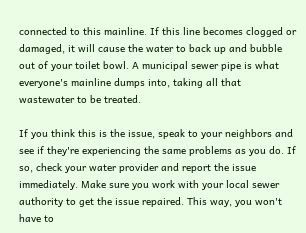connected to this mainline. If this line becomes clogged or damaged, it will cause the water to back up and bubble out of your toilet bowl. A municipal sewer pipe is what everyone's mainline dumps into, taking all that wastewater to be treated.

If you think this is the issue, speak to your neighbors and see if they're experiencing the same problems as you do. If so, check your water provider and report the issue immediately. Make sure you work with your local sewer authority to get the issue repaired. This way, you won't have to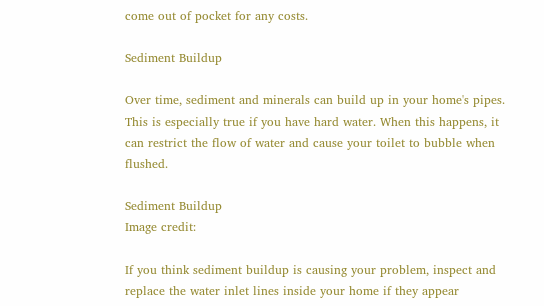come out of pocket for any costs.

Sediment Buildup

Over time, sediment and minerals can build up in your home's pipes. This is especially true if you have hard water. When this happens, it can restrict the flow of water and cause your toilet to bubble when flushed.

Sediment Buildup
Image credit:

If you think sediment buildup is causing your problem, inspect and replace the water inlet lines inside your home if they appear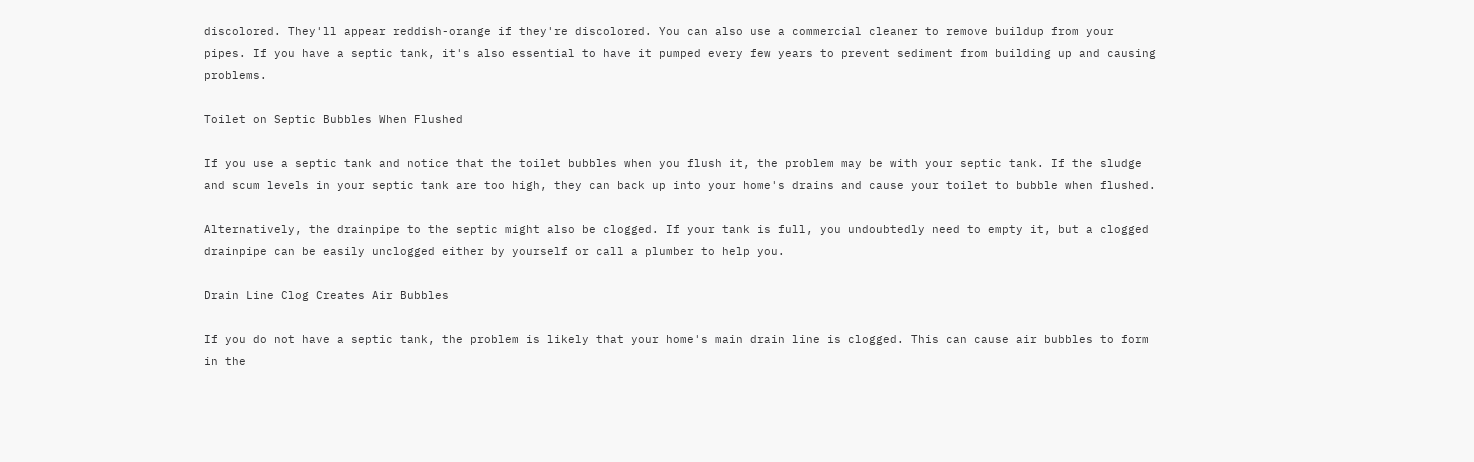discolored. They'll appear reddish-orange if they're discolored. You can also use a commercial cleaner to remove buildup from your pipes. If you have a septic tank, it's also essential to have it pumped every few years to prevent sediment from building up and causing problems.

Toilet on Septic Bubbles When Flushed

If you use a septic tank and notice that the toilet bubbles when you flush it, the problem may be with your septic tank. If the sludge and scum levels in your septic tank are too high, they can back up into your home's drains and cause your toilet to bubble when flushed.

Alternatively, the drainpipe to the septic might also be clogged. If your tank is full, you undoubtedly need to empty it, but a clogged drainpipe can be easily unclogged either by yourself or call a plumber to help you.

Drain Line Clog Creates Air Bubbles

If you do not have a septic tank, the problem is likely that your home's main drain line is clogged. This can cause air bubbles to form in the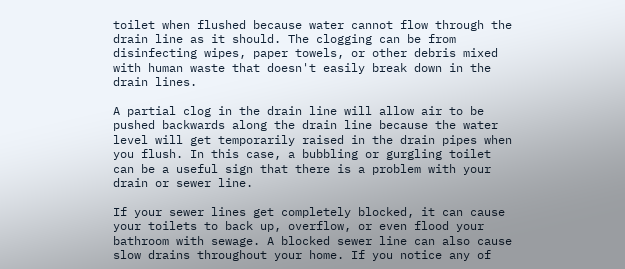toilet when flushed because water cannot flow through the drain line as it should. The clogging can be from disinfecting wipes, paper towels, or other debris mixed with human waste that doesn't easily break down in the drain lines.

A partial clog in the drain line will allow air to be pushed backwards along the drain line because the water level will get temporarily raised in the drain pipes when you flush. In this case, a bubbling or gurgling toilet can be a useful sign that there is a problem with your drain or sewer line.

If your sewer lines get completely blocked, it can cause your toilets to back up, overflow, or even flood your bathroom with sewage. A blocked sewer line can also cause slow drains throughout your home. If you notice any of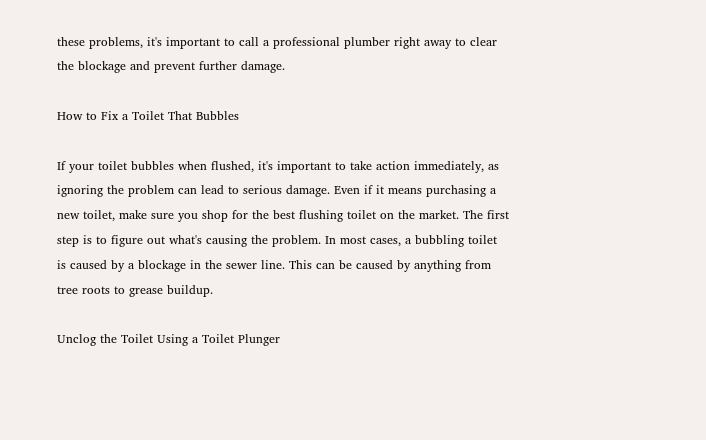these problems, it's important to call a professional plumber right away to clear the blockage and prevent further damage.

How to Fix a Toilet That Bubbles

If your toilet bubbles when flushed, it's important to take action immediately, as ignoring the problem can lead to serious damage. Even if it means purchasing a new toilet, make sure you shop for the best flushing toilet on the market. The first step is to figure out what's causing the problem. In most cases, a bubbling toilet is caused by a blockage in the sewer line. This can be caused by anything from tree roots to grease buildup.

Unclog the Toilet Using a Toilet Plunger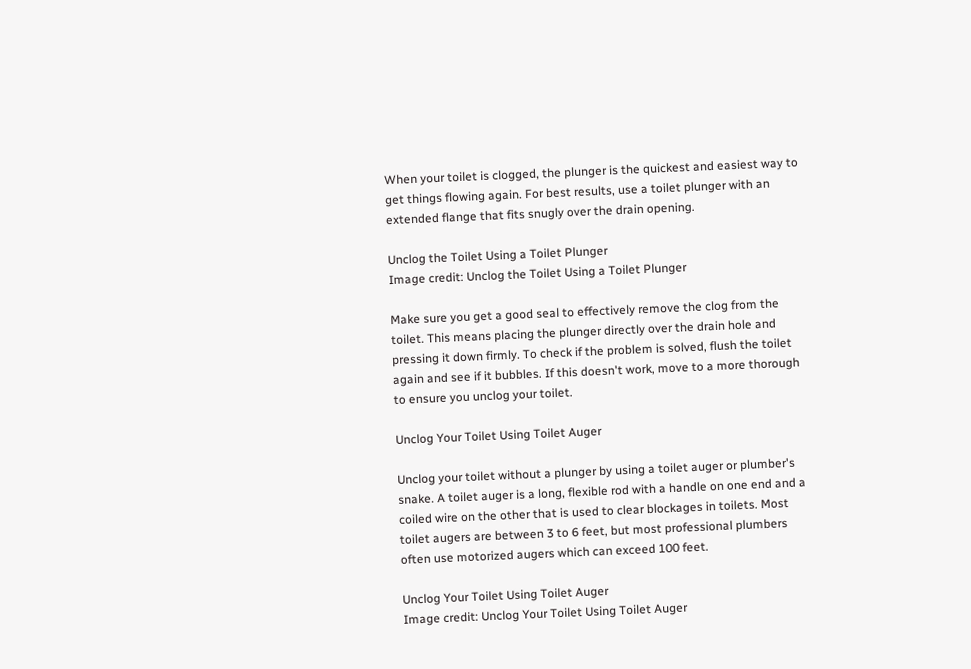When your toilet is clogged, the plunger is the quickest and easiest way to get things flowing again. For best results, use a toilet plunger with an extended flange that fits snugly over the drain opening.

Unclog the Toilet Using a Toilet Plunger
Image credit: Unclog the Toilet Using a Toilet Plunger

Make sure you get a good seal to effectively remove the clog from the toilet. This means placing the plunger directly over the drain hole and pressing it down firmly. To check if the problem is solved, flush the toilet again and see if it bubbles. If this doesn't work, move to a more thorough to ensure you unclog your toilet.

Unclog Your Toilet Using Toilet Auger

Unclog your toilet without a plunger by using a toilet auger or plumber's snake. A toilet auger is a long, flexible rod with a handle on one end and a coiled wire on the other that is used to clear blockages in toilets. Most toilet augers are between 3 to 6 feet, but most professional plumbers often use motorized augers which can exceed 100 feet.

Unclog Your Toilet Using Toilet Auger
Image credit: Unclog Your Toilet Using Toilet Auger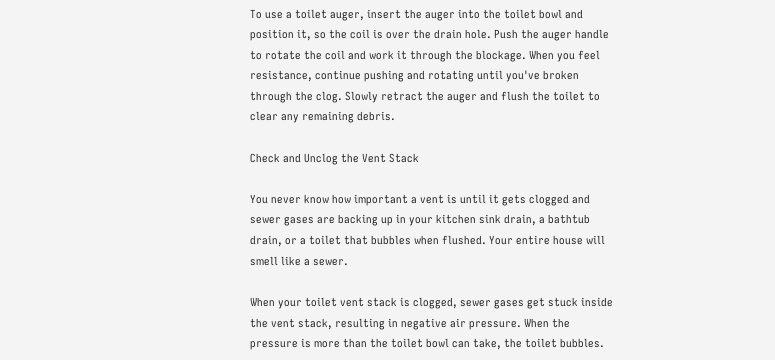To use a toilet auger, insert the auger into the toilet bowl and position it, so the coil is over the drain hole. Push the auger handle to rotate the coil and work it through the blockage. When you feel resistance, continue pushing and rotating until you've broken through the clog. Slowly retract the auger and flush the toilet to clear any remaining debris.

Check and Unclog the Vent Stack

You never know how important a vent is until it gets clogged and sewer gases are backing up in your kitchen sink drain, a bathtub drain, or a toilet that bubbles when flushed. Your entire house will smell like a sewer.

When your toilet vent stack is clogged, sewer gases get stuck inside the vent stack, resulting in negative air pressure. When the pressure is more than the toilet bowl can take, the toilet bubbles.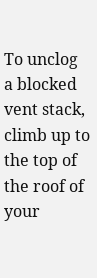To unclog a blocked vent stack, climb up to the top of the roof of your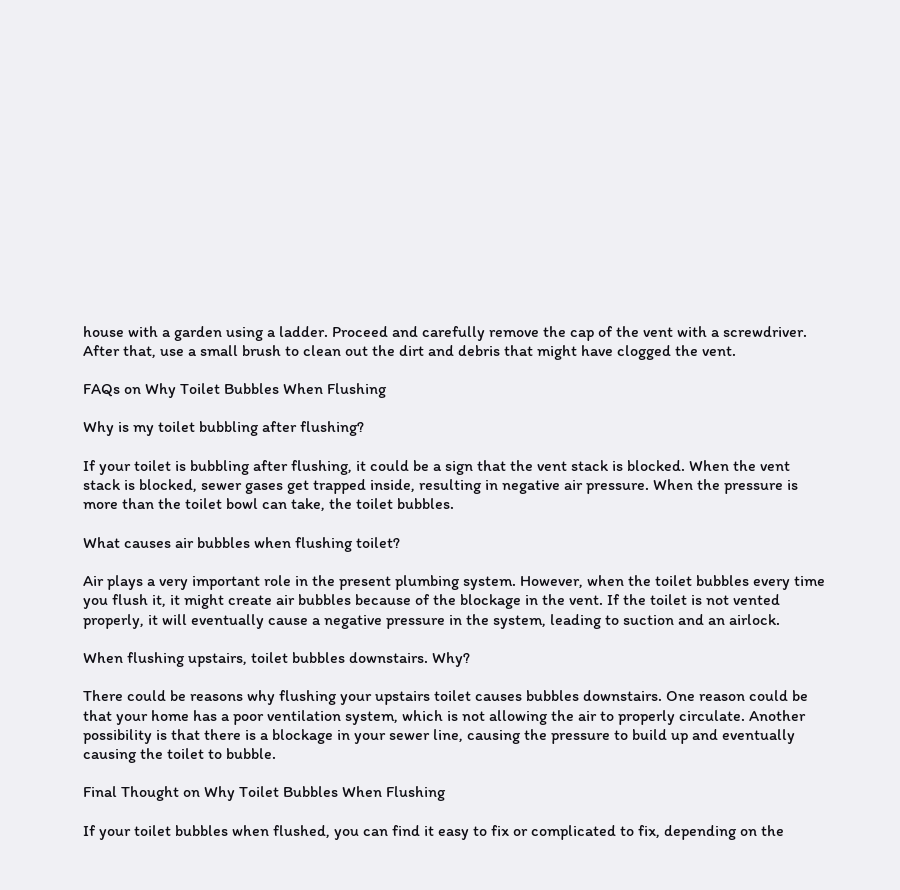house with a garden using a ladder. Proceed and carefully remove the cap of the vent with a screwdriver. After that, use a small brush to clean out the dirt and debris that might have clogged the vent.

FAQs on Why Toilet Bubbles When Flushing

Why is my toilet bubbling after flushing?

If your toilet is bubbling after flushing, it could be a sign that the vent stack is blocked. When the vent stack is blocked, sewer gases get trapped inside, resulting in negative air pressure. When the pressure is more than the toilet bowl can take, the toilet bubbles.

What causes air bubbles when flushing toilet?

Air plays a very important role in the present plumbing system. However, when the toilet bubbles every time you flush it, it might create air bubbles because of the blockage in the vent. If the toilet is not vented properly, it will eventually cause a negative pressure in the system, leading to suction and an airlock.

When flushing upstairs, toilet bubbles downstairs. Why?

There could be reasons why flushing your upstairs toilet causes bubbles downstairs. One reason could be that your home has a poor ventilation system, which is not allowing the air to properly circulate. Another possibility is that there is a blockage in your sewer line, causing the pressure to build up and eventually causing the toilet to bubble.

Final Thought on Why Toilet Bubbles When Flushing

If your toilet bubbles when flushed, you can find it easy to fix or complicated to fix, depending on the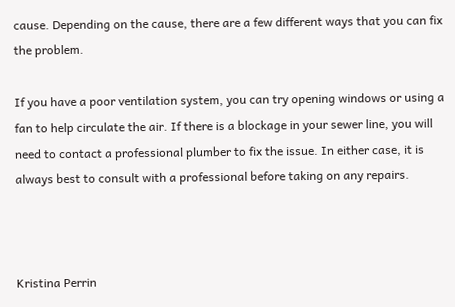cause. Depending on the cause, there are a few different ways that you can fix the problem.

If you have a poor ventilation system, you can try opening windows or using a fan to help circulate the air. If there is a blockage in your sewer line, you will need to contact a professional plumber to fix the issue. In either case, it is always best to consult with a professional before taking on any repairs.



Kristina Perrin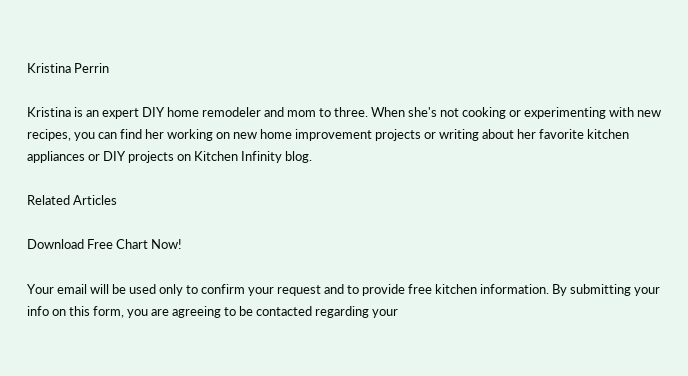Kristina Perrin

Kristina is an expert DIY home remodeler and mom to three. When she's not cooking or experimenting with new recipes, you can find her working on new home improvement projects or writing about her favorite kitchen appliances or DIY projects on Kitchen Infinity blog.

Related Articles

Download Free Chart Now!

Your email will be used only to confirm your request and to provide free kitchen information. By submitting your info on this form, you are agreeing to be contacted regarding your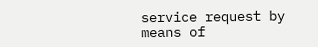service request by means of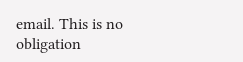email. This is no obligation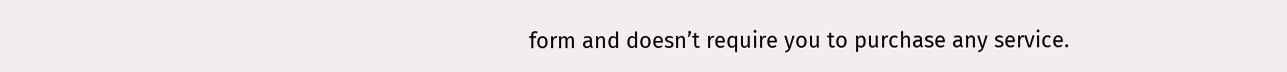form and doesn’t require you to purchase any service.